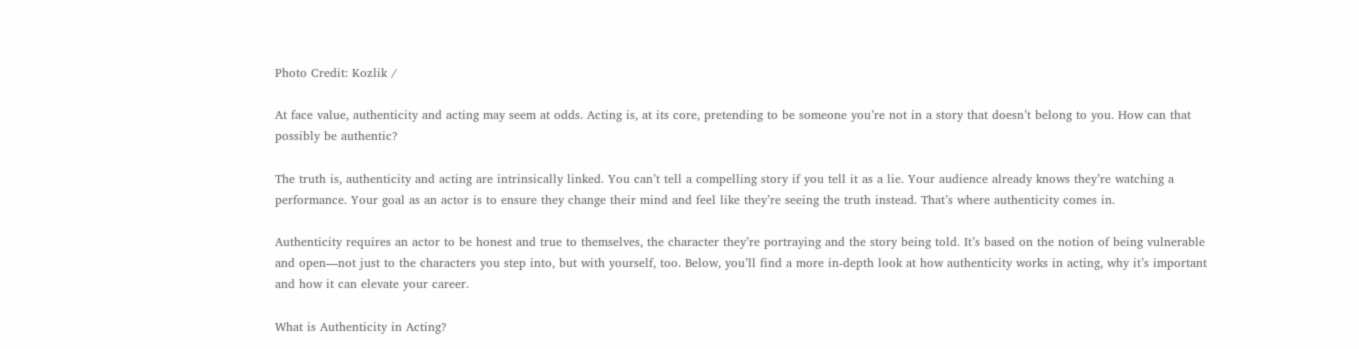Photo Credit: Kozlik /

At face value, authenticity and acting may seem at odds. Acting is, at its core, pretending to be someone you’re not in a story that doesn’t belong to you. How can that possibly be authentic?

The truth is, authenticity and acting are intrinsically linked. You can’t tell a compelling story if you tell it as a lie. Your audience already knows they’re watching a performance. Your goal as an actor is to ensure they change their mind and feel like they’re seeing the truth instead. That’s where authenticity comes in.

Authenticity requires an actor to be honest and true to themselves, the character they’re portraying and the story being told. It’s based on the notion of being vulnerable and open—not just to the characters you step into, but with yourself, too. Below, you’ll find a more in-depth look at how authenticity works in acting, why it’s important and how it can elevate your career.

What is Authenticity in Acting?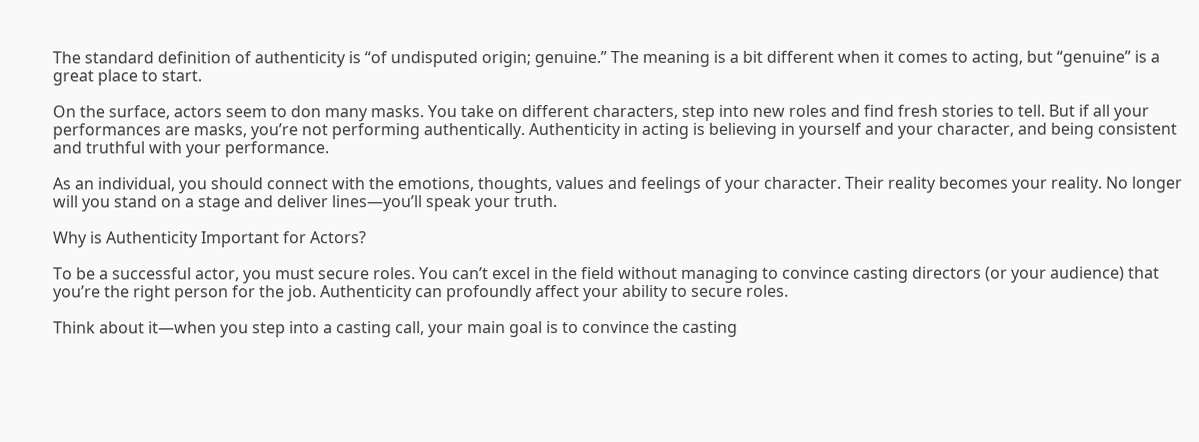The standard definition of authenticity is “of undisputed origin; genuine.” The meaning is a bit different when it comes to acting, but “genuine” is a great place to start.

On the surface, actors seem to don many masks. You take on different characters, step into new roles and find fresh stories to tell. But if all your performances are masks, you’re not performing authentically. Authenticity in acting is believing in yourself and your character, and being consistent and truthful with your performance.

As an individual, you should connect with the emotions, thoughts, values and feelings of your character. Their reality becomes your reality. No longer will you stand on a stage and deliver lines—you’ll speak your truth.

Why is Authenticity Important for Actors?

To be a successful actor, you must secure roles. You can’t excel in the field without managing to convince casting directors (or your audience) that you’re the right person for the job. Authenticity can profoundly affect your ability to secure roles.

Think about it—when you step into a casting call, your main goal is to convince the casting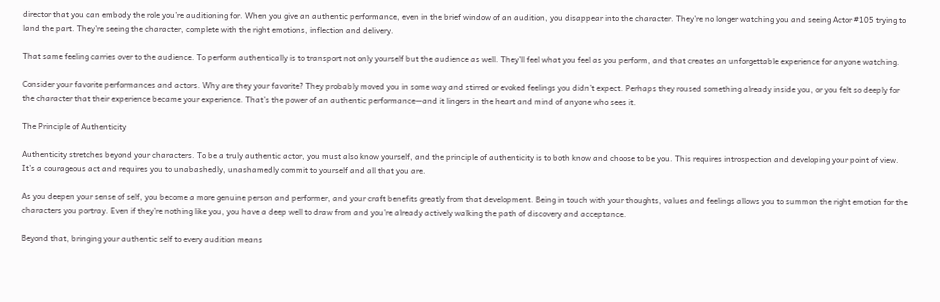director that you can embody the role you’re auditioning for. When you give an authentic performance, even in the brief window of an audition, you disappear into the character. They’re no longer watching you and seeing Actor #105 trying to land the part. They’re seeing the character, complete with the right emotions, inflection and delivery.

That same feeling carries over to the audience. To perform authentically is to transport not only yourself but the audience as well. They’ll feel what you feel as you perform, and that creates an unforgettable experience for anyone watching.

Consider your favorite performances and actors. Why are they your favorite? They probably moved you in some way and stirred or evoked feelings you didn’t expect. Perhaps they roused something already inside you, or you felt so deeply for the character that their experience became your experience. That’s the power of an authentic performance—and it lingers in the heart and mind of anyone who sees it.

The Principle of Authenticity

Authenticity stretches beyond your characters. To be a truly authentic actor, you must also know yourself, and the principle of authenticity is to both know and choose to be you. This requires introspection and developing your point of view. It’s a courageous act and requires you to unabashedly, unashamedly commit to yourself and all that you are.

As you deepen your sense of self, you become a more genuine person and performer, and your craft benefits greatly from that development. Being in touch with your thoughts, values and feelings allows you to summon the right emotion for the characters you portray. Even if they’re nothing like you, you have a deep well to draw from and you’re already actively walking the path of discovery and acceptance.

Beyond that, bringing your authentic self to every audition means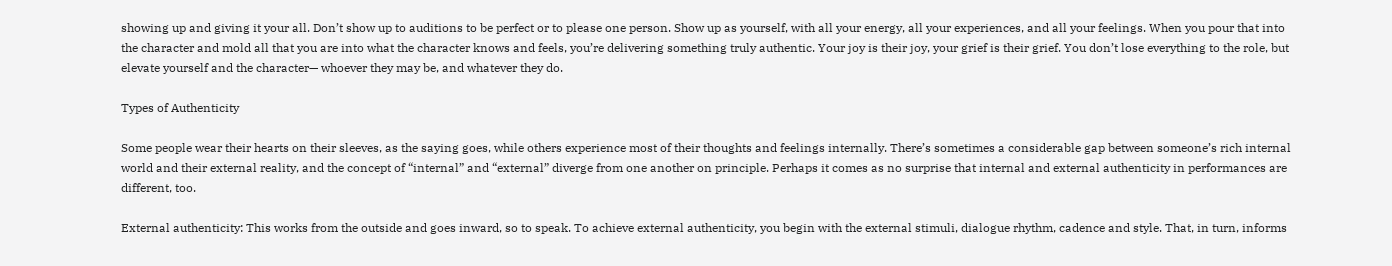showing up and giving it your all. Don’t show up to auditions to be perfect or to please one person. Show up as yourself, with all your energy, all your experiences, and all your feelings. When you pour that into the character and mold all that you are into what the character knows and feels, you’re delivering something truly authentic. Your joy is their joy, your grief is their grief. You don’t lose everything to the role, but elevate yourself and the character— whoever they may be, and whatever they do.

Types of Authenticity

Some people wear their hearts on their sleeves, as the saying goes, while others experience most of their thoughts and feelings internally. There’s sometimes a considerable gap between someone’s rich internal world and their external reality, and the concept of “internal” and “external” diverge from one another on principle. Perhaps it comes as no surprise that internal and external authenticity in performances are different, too.

External authenticity: This works from the outside and goes inward, so to speak. To achieve external authenticity, you begin with the external stimuli, dialogue rhythm, cadence and style. That, in turn, informs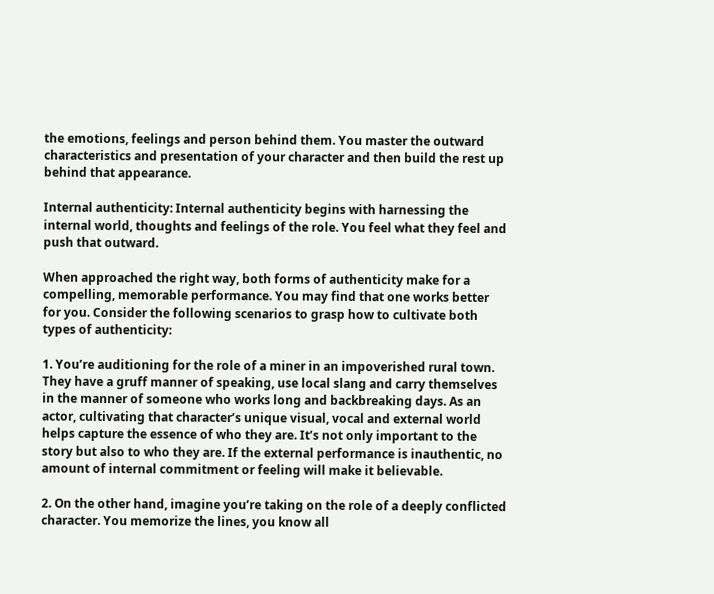the emotions, feelings and person behind them. You master the outward characteristics and presentation of your character and then build the rest up behind that appearance.

Internal authenticity: Internal authenticity begins with harnessing the internal world, thoughts and feelings of the role. You feel what they feel and push that outward.

When approached the right way, both forms of authenticity make for a compelling, memorable performance. You may find that one works better for you. Consider the following scenarios to grasp how to cultivate both types of authenticity:

1. You’re auditioning for the role of a miner in an impoverished rural town. They have a gruff manner of speaking, use local slang and carry themselves in the manner of someone who works long and backbreaking days. As an actor, cultivating that character’s unique visual, vocal and external world helps capture the essence of who they are. It’s not only important to the story but also to who they are. If the external performance is inauthentic, no amount of internal commitment or feeling will make it believable.

2. On the other hand, imagine you’re taking on the role of a deeply conflicted character. You memorize the lines, you know all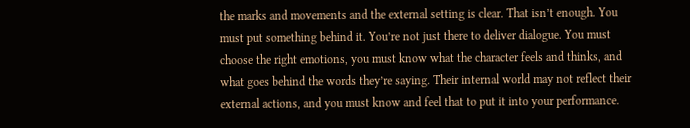the marks and movements and the external setting is clear. That isn’t enough. You must put something behind it. You’re not just there to deliver dialogue. You must choose the right emotions, you must know what the character feels and thinks, and what goes behind the words they’re saying. Their internal world may not reflect their external actions, and you must know and feel that to put it into your performance.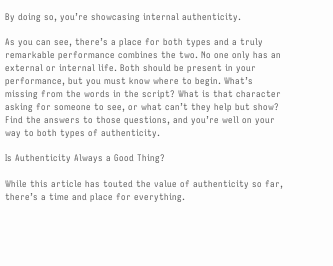By doing so, you’re showcasing internal authenticity.

As you can see, there’s a place for both types and a truly remarkable performance combines the two. No one only has an external or internal life. Both should be present in your performance, but you must know where to begin. What’s missing from the words in the script? What is that character asking for someone to see, or what can’t they help but show? Find the answers to those questions, and you’re well on your way to both types of authenticity.

Is Authenticity Always a Good Thing?

While this article has touted the value of authenticity so far, there’s a time and place for everything.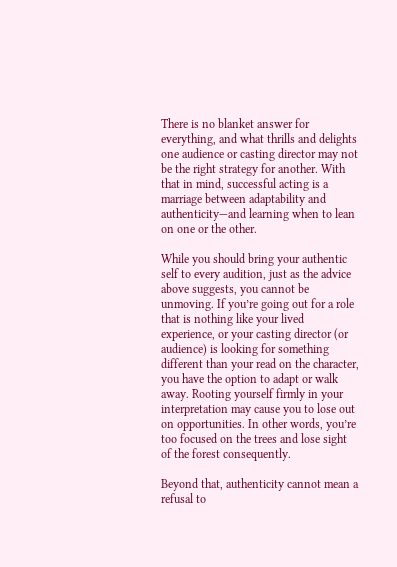There is no blanket answer for everything, and what thrills and delights one audience or casting director may not be the right strategy for another. With that in mind, successful acting is a marriage between adaptability and authenticity—and learning when to lean on one or the other.

While you should bring your authentic self to every audition, just as the advice above suggests, you cannot be unmoving. If you’re going out for a role that is nothing like your lived experience, or your casting director (or audience) is looking for something different than your read on the character, you have the option to adapt or walk away. Rooting yourself firmly in your interpretation may cause you to lose out on opportunities. In other words, you’re too focused on the trees and lose sight of the forest consequently.

Beyond that, authenticity cannot mean a refusal to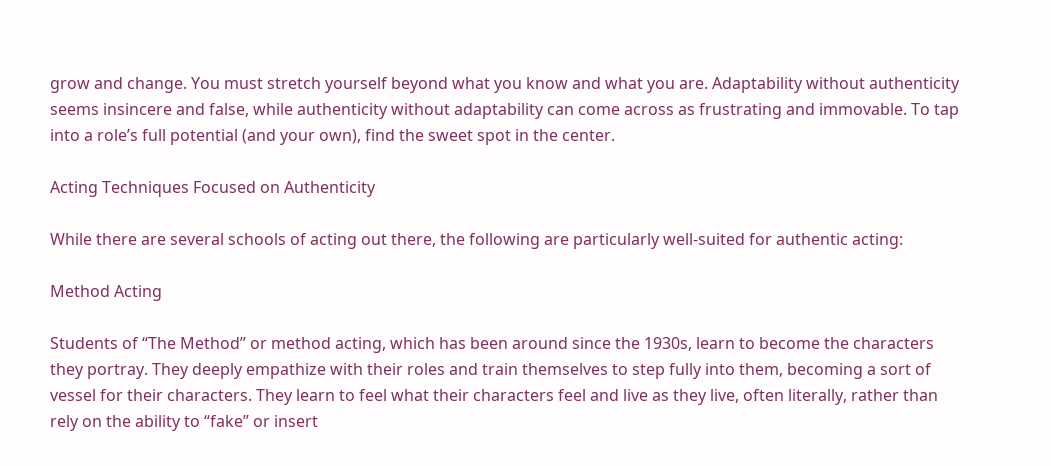grow and change. You must stretch yourself beyond what you know and what you are. Adaptability without authenticity seems insincere and false, while authenticity without adaptability can come across as frustrating and immovable. To tap into a role’s full potential (and your own), find the sweet spot in the center.

Acting Techniques Focused on Authenticity

While there are several schools of acting out there, the following are particularly well-suited for authentic acting:

Method Acting

Students of “The Method” or method acting, which has been around since the 1930s, learn to become the characters they portray. They deeply empathize with their roles and train themselves to step fully into them, becoming a sort of vessel for their characters. They learn to feel what their characters feel and live as they live, often literally, rather than rely on the ability to “fake” or insert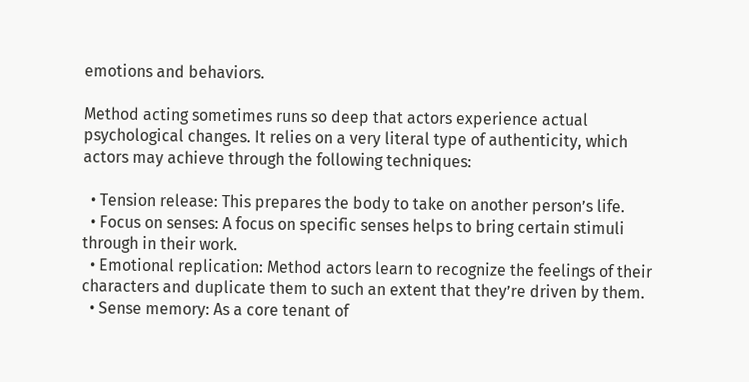emotions and behaviors.

Method acting sometimes runs so deep that actors experience actual psychological changes. It relies on a very literal type of authenticity, which actors may achieve through the following techniques:

  • Tension release: This prepares the body to take on another person’s life.
  • Focus on senses: A focus on specific senses helps to bring certain stimuli through in their work.
  • Emotional replication: Method actors learn to recognize the feelings of their characters and duplicate them to such an extent that they’re driven by them.
  • Sense memory: As a core tenant of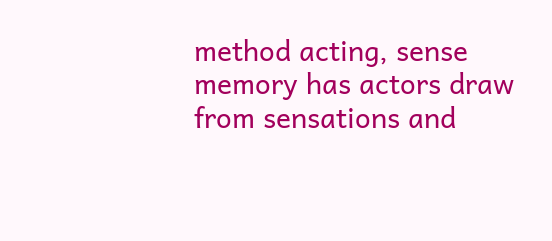method acting, sense memory has actors draw from sensations and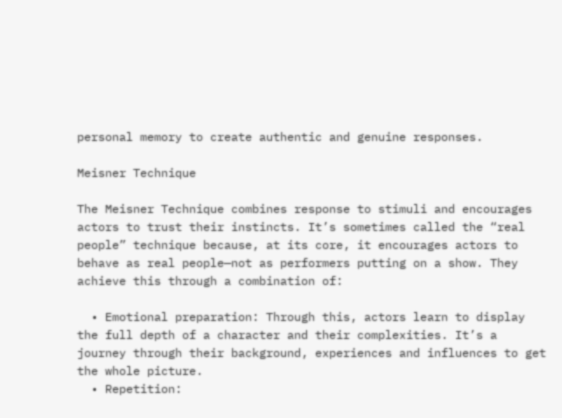personal memory to create authentic and genuine responses.

Meisner Technique

The Meisner Technique combines response to stimuli and encourages actors to trust their instincts. It’s sometimes called the “real people” technique because, at its core, it encourages actors to behave as real people—not as performers putting on a show. They achieve this through a combination of:

  • Emotional preparation: Through this, actors learn to display the full depth of a character and their complexities. It’s a journey through their background, experiences and influences to get the whole picture.
  • Repetition: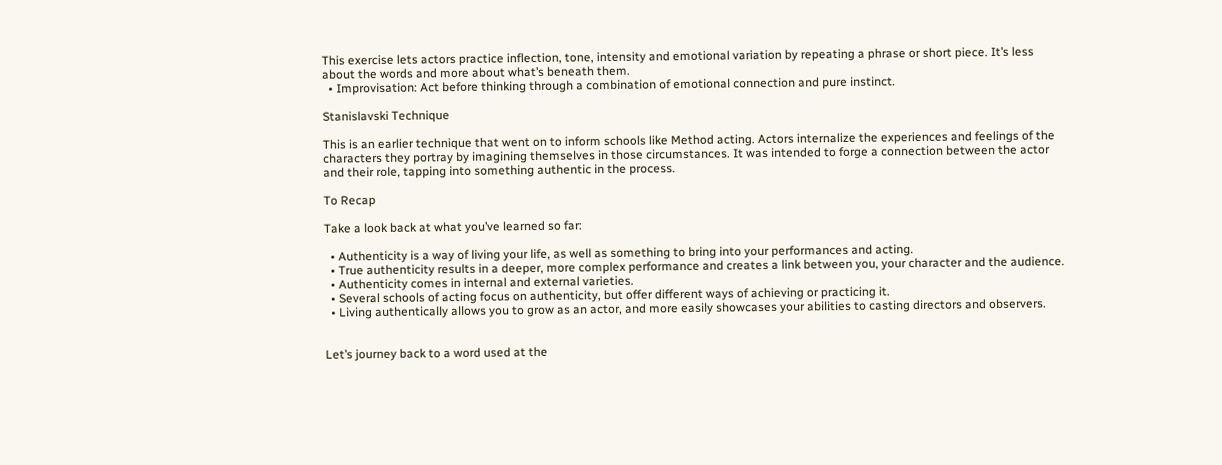This exercise lets actors practice inflection, tone, intensity and emotional variation by repeating a phrase or short piece. It’s less about the words and more about what’s beneath them.
  • Improvisation: Act before thinking through a combination of emotional connection and pure instinct.

Stanislavski Technique

This is an earlier technique that went on to inform schools like Method acting. Actors internalize the experiences and feelings of the characters they portray by imagining themselves in those circumstances. It was intended to forge a connection between the actor and their role, tapping into something authentic in the process.

To Recap

Take a look back at what you’ve learned so far:

  • Authenticity is a way of living your life, as well as something to bring into your performances and acting.
  • True authenticity results in a deeper, more complex performance and creates a link between you, your character and the audience.
  • Authenticity comes in internal and external varieties.
  • Several schools of acting focus on authenticity, but offer different ways of achieving or practicing it.
  • Living authentically allows you to grow as an actor, and more easily showcases your abilities to casting directors and observers.


Let’s journey back to a word used at the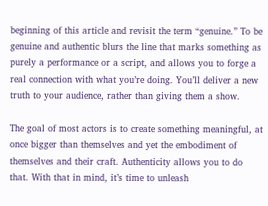beginning of this article and revisit the term “genuine.” To be genuine and authentic blurs the line that marks something as purely a performance or a script, and allows you to forge a real connection with what you’re doing. You’ll deliver a new truth to your audience, rather than giving them a show.

The goal of most actors is to create something meaningful, at once bigger than themselves and yet the embodiment of themselves and their craft. Authenticity allows you to do that. With that in mind, it’s time to unleash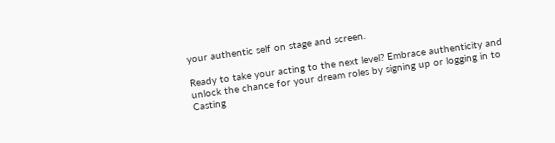your authentic self on stage and screen.

Ready to take your acting to the next level? Embrace authenticity and unlock the chance for your dream roles by signing up or logging in to Casting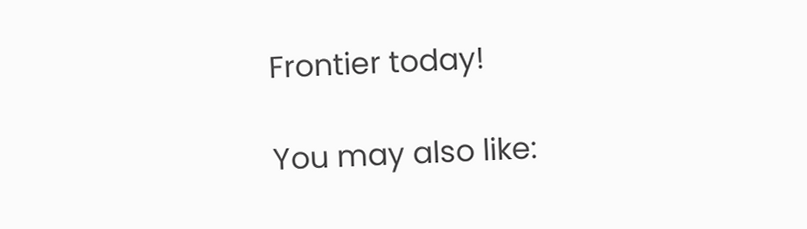Frontier today!

You may also like: